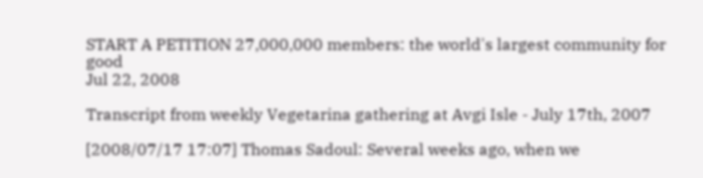START A PETITION 27,000,000 members: the world's largest community for good
Jul 22, 2008

Transcript from weekly Vegetarina gathering at Avgi Isle - July 17th, 2007

[2008/07/17 17:07] Thomas Sadoul: Several weeks ago, when we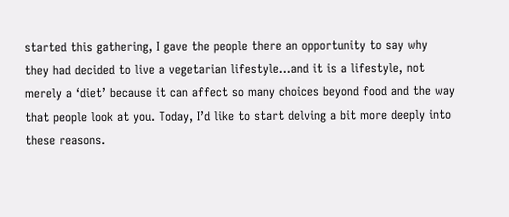started this gathering, I gave the people there an opportunity to say why they had decided to live a vegetarian lifestyle…and it is a lifestyle, not merely a ‘diet’ because it can affect so many choices beyond food and the way that people look at you. Today, I’d like to start delving a bit more deeply into these reasons.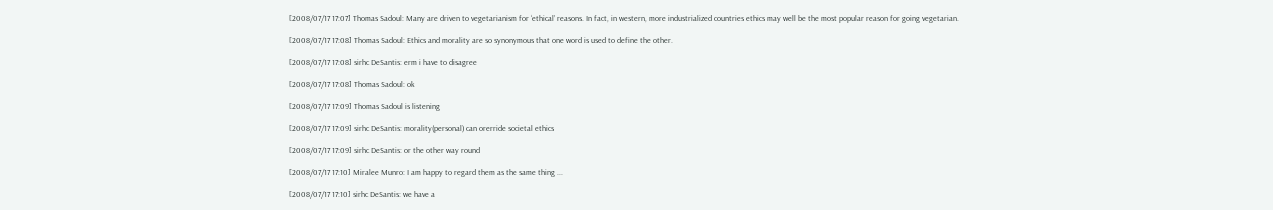[2008/07/17 17:07] Thomas Sadoul: Many are driven to vegetarianism for ‘ethical’ reasons. In fact, in western, more industrialized countries ethics may well be the most popular reason for going vegetarian.

[2008/07/17 17:08] Thomas Sadoul: Ethics and morality are so synonymous that one word is used to define the other.

[2008/07/17 17:08] sirhc DeSantis: erm i have to disagree

[2008/07/17 17:08] Thomas Sadoul: ok

[2008/07/17 17:09] Thomas Sadoul is listening

[2008/07/17 17:09] sirhc DeSantis: morality(personal) can orerride societal ethics

[2008/07/17 17:09] sirhc DeSantis: or the other way round

[2008/07/17 17:10] Miralee Munro: I am happy to regard them as the same thing ...

[2008/07/17 17:10] sirhc DeSantis: we have a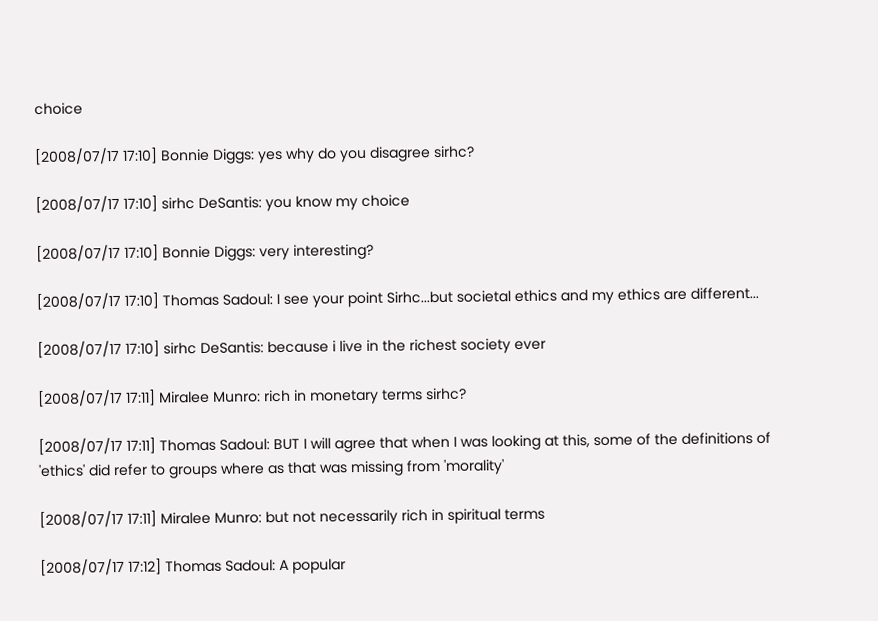choice

[2008/07/17 17:10] Bonnie Diggs: yes why do you disagree sirhc?

[2008/07/17 17:10] sirhc DeSantis: you know my choice

[2008/07/17 17:10] Bonnie Diggs: very interesting?

[2008/07/17 17:10] Thomas Sadoul: I see your point Sirhc...but societal ethics and my ethics are different...

[2008/07/17 17:10] sirhc DeSantis: because i live in the richest society ever

[2008/07/17 17:11] Miralee Munro: rich in monetary terms sirhc?

[2008/07/17 17:11] Thomas Sadoul: BUT I will agree that when I was looking at this, some of the definitions of 'ethics' did refer to groups where as that was missing from 'morality'

[2008/07/17 17:11] Miralee Munro: but not necessarily rich in spiritual terms

[2008/07/17 17:12] Thomas Sadoul: A popular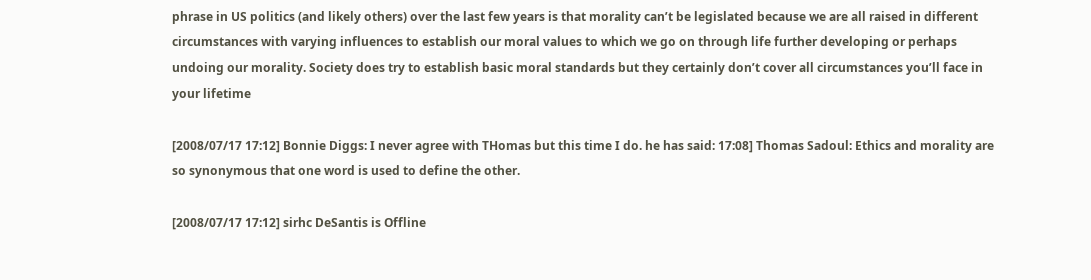phrase in US politics (and likely others) over the last few years is that morality can’t be legislated because we are all raised in different circumstances with varying influences to establish our moral values to which we go on through life further developing or perhaps undoing our morality. Society does try to establish basic moral standards but they certainly don’t cover all circumstances you’ll face in your lifetime

[2008/07/17 17:12] Bonnie Diggs: I never agree with THomas but this time I do. he has said: 17:08] Thomas Sadoul: Ethics and morality are so synonymous that one word is used to define the other.

[2008/07/17 17:12] sirhc DeSantis is Offline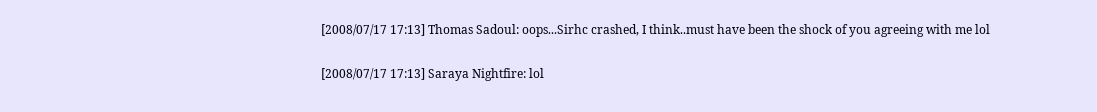[2008/07/17 17:13] Thomas Sadoul: oops...Sirhc crashed, I think..must have been the shock of you agreeing with me lol

[2008/07/17 17:13] Saraya Nightfire: lol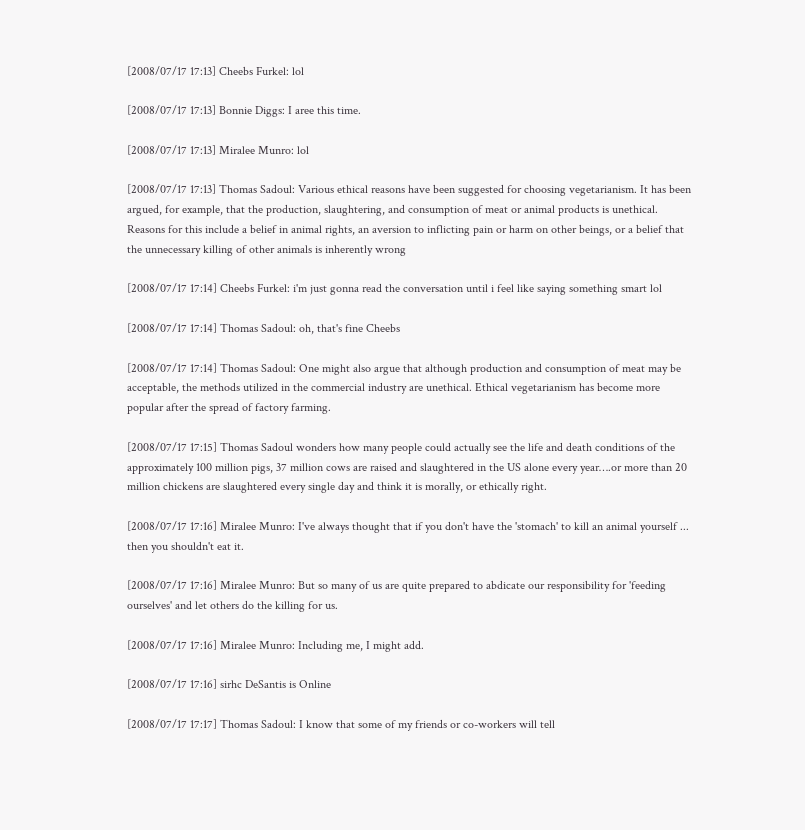[2008/07/17 17:13] Cheebs Furkel: lol

[2008/07/17 17:13] Bonnie Diggs: I aree this time.

[2008/07/17 17:13] Miralee Munro: lol

[2008/07/17 17:13] Thomas Sadoul: Various ethical reasons have been suggested for choosing vegetarianism. It has been argued, for example, that the production, slaughtering, and consumption of meat or animal products is unethical. Reasons for this include a belief in animal rights, an aversion to inflicting pain or harm on other beings, or a belief that the unnecessary killing of other animals is inherently wrong

[2008/07/17 17:14] Cheebs Furkel: i'm just gonna read the conversation until i feel like saying something smart lol

[2008/07/17 17:14] Thomas Sadoul: oh, that's fine Cheebs

[2008/07/17 17:14] Thomas Sadoul: One might also argue that although production and consumption of meat may be acceptable, the methods utilized in the commercial industry are unethical. Ethical vegetarianism has become more popular after the spread of factory farming.

[2008/07/17 17:15] Thomas Sadoul wonders how many people could actually see the life and death conditions of the approximately 100 million pigs, 37 million cows are raised and slaughtered in the US alone every year….or more than 20 million chickens are slaughtered every single day and think it is morally, or ethically right.

[2008/07/17 17:16] Miralee Munro: I've always thought that if you don't have the 'stomach' to kill an animal yourself ... then you shouldn't eat it.

[2008/07/17 17:16] Miralee Munro: But so many of us are quite prepared to abdicate our responsibility for 'feeding ourselves' and let others do the killing for us.

[2008/07/17 17:16] Miralee Munro: Including me, I might add.

[2008/07/17 17:16] sirhc DeSantis is Online

[2008/07/17 17:17] Thomas Sadoul: I know that some of my friends or co-workers will tell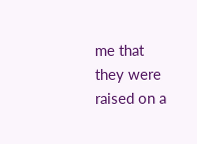me that they were raised on a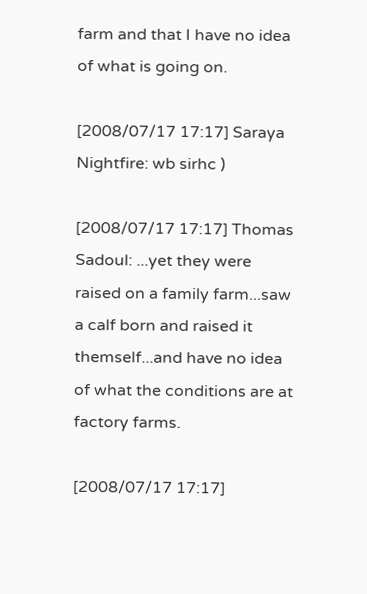farm and that I have no idea of what is going on.

[2008/07/17 17:17] Saraya Nightfire: wb sirhc )

[2008/07/17 17:17] Thomas Sadoul: ...yet they were raised on a family farm...saw a calf born and raised it themself...and have no idea of what the conditions are at factory farms.

[2008/07/17 17:17]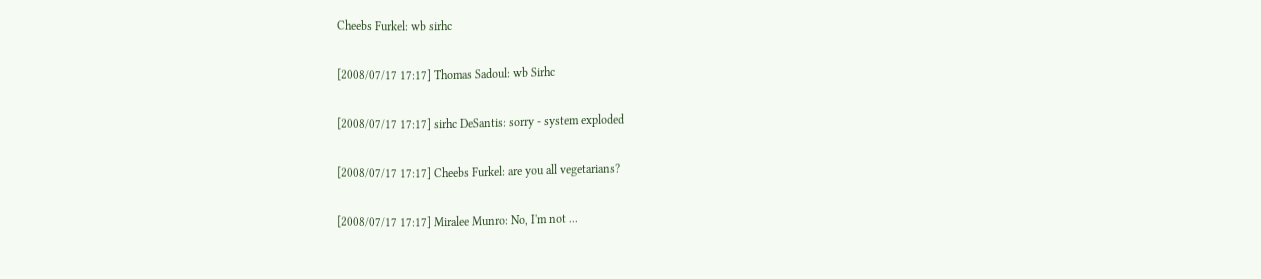Cheebs Furkel: wb sirhc

[2008/07/17 17:17] Thomas Sadoul: wb Sirhc

[2008/07/17 17:17] sirhc DeSantis: sorry - system exploded

[2008/07/17 17:17] Cheebs Furkel: are you all vegetarians?

[2008/07/17 17:17] Miralee Munro: No, I'm not ...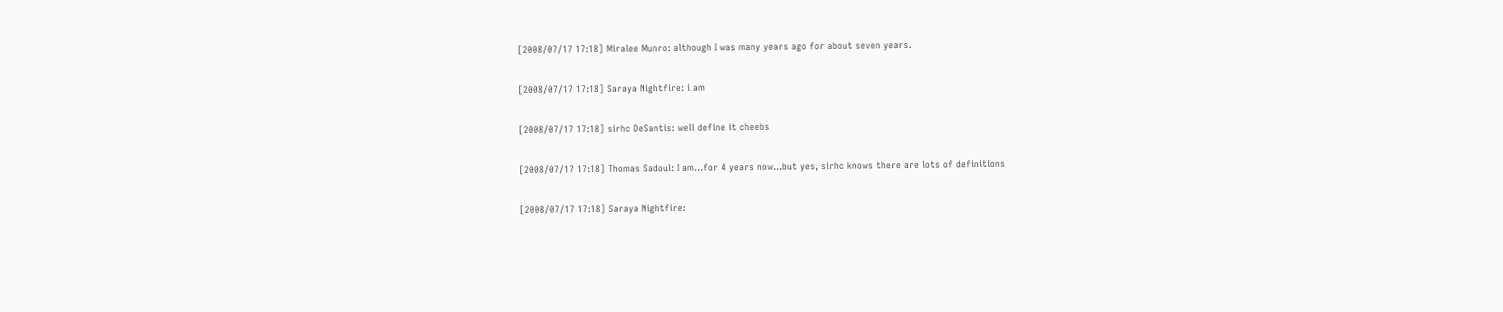[2008/07/17 17:18] Miralee Munro: although I was many years ago for about seven years.

[2008/07/17 17:18] Saraya Nightfire: i am

[2008/07/17 17:18] sirhc DeSantis: well define it cheebs

[2008/07/17 17:18] Thomas Sadoul: I am...for 4 years now...but yes, sirhc knows there are lots of definitions

[2008/07/17 17:18] Saraya Nightfire: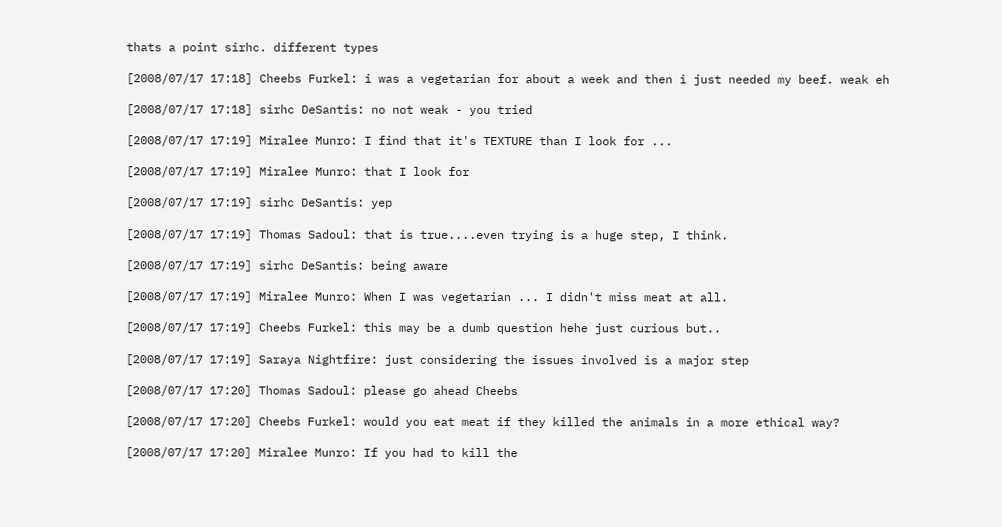thats a point sirhc. different types

[2008/07/17 17:18] Cheebs Furkel: i was a vegetarian for about a week and then i just needed my beef. weak eh

[2008/07/17 17:18] sirhc DeSantis: no not weak - you tried

[2008/07/17 17:19] Miralee Munro: I find that it's TEXTURE than I look for ...

[2008/07/17 17:19] Miralee Munro: that I look for

[2008/07/17 17:19] sirhc DeSantis: yep

[2008/07/17 17:19] Thomas Sadoul: that is true....even trying is a huge step, I think.

[2008/07/17 17:19] sirhc DeSantis: being aware

[2008/07/17 17:19] Miralee Munro: When I was vegetarian ... I didn't miss meat at all.

[2008/07/17 17:19] Cheebs Furkel: this may be a dumb question hehe just curious but..

[2008/07/17 17:19] Saraya Nightfire: just considering the issues involved is a major step

[2008/07/17 17:20] Thomas Sadoul: please go ahead Cheebs

[2008/07/17 17:20] Cheebs Furkel: would you eat meat if they killed the animals in a more ethical way?

[2008/07/17 17:20] Miralee Munro: If you had to kill the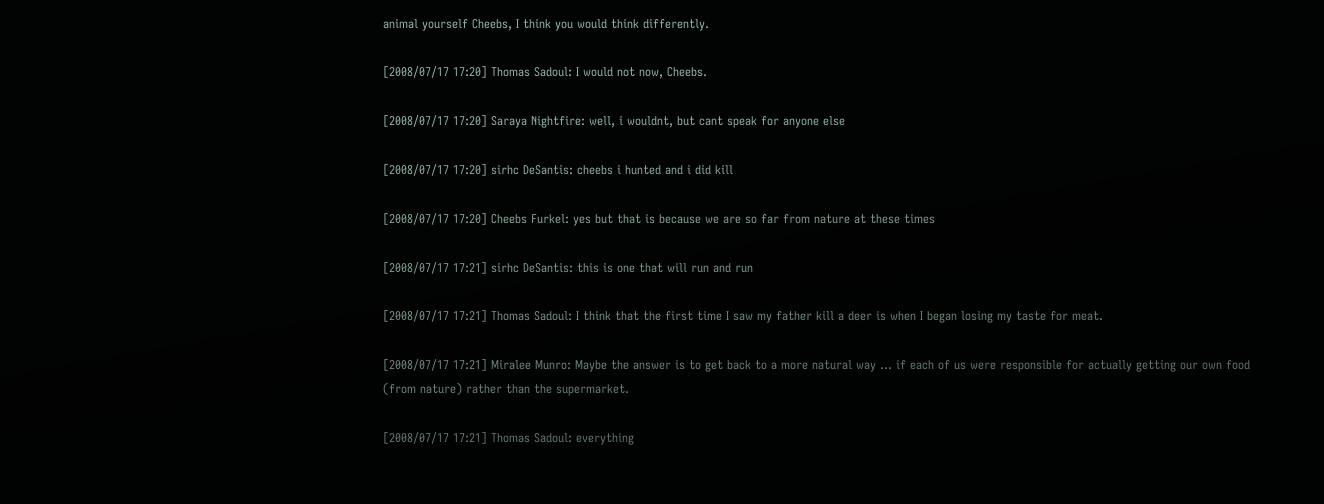animal yourself Cheebs, I think you would think differently.

[2008/07/17 17:20] Thomas Sadoul: I would not now, Cheebs.

[2008/07/17 17:20] Saraya Nightfire: well, i wouldnt, but cant speak for anyone else

[2008/07/17 17:20] sirhc DeSantis: cheebs i hunted and i did kill

[2008/07/17 17:20] Cheebs Furkel: yes but that is because we are so far from nature at these times

[2008/07/17 17:21] sirhc DeSantis: this is one that will run and run

[2008/07/17 17:21] Thomas Sadoul: I think that the first time I saw my father kill a deer is when I began losing my taste for meat.

[2008/07/17 17:21] Miralee Munro: Maybe the answer is to get back to a more natural way ... if each of us were responsible for actually getting our own food (from nature) rather than the supermarket.

[2008/07/17 17:21] Thomas Sadoul: everything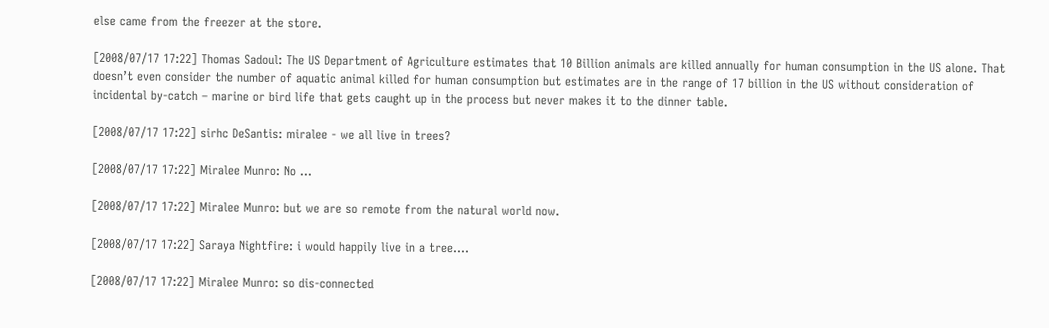else came from the freezer at the store.

[2008/07/17 17:22] Thomas Sadoul: The US Department of Agriculture estimates that 10 Billion animals are killed annually for human consumption in the US alone. That doesn’t even consider the number of aquatic animal killed for human consumption but estimates are in the range of 17 billion in the US without consideration of incidental by-catch – marine or bird life that gets caught up in the process but never makes it to the dinner table.

[2008/07/17 17:22] sirhc DeSantis: miralee - we all live in trees?

[2008/07/17 17:22] Miralee Munro: No ...

[2008/07/17 17:22] Miralee Munro: but we are so remote from the natural world now.

[2008/07/17 17:22] Saraya Nightfire: i would happily live in a tree....

[2008/07/17 17:22] Miralee Munro: so dis-connected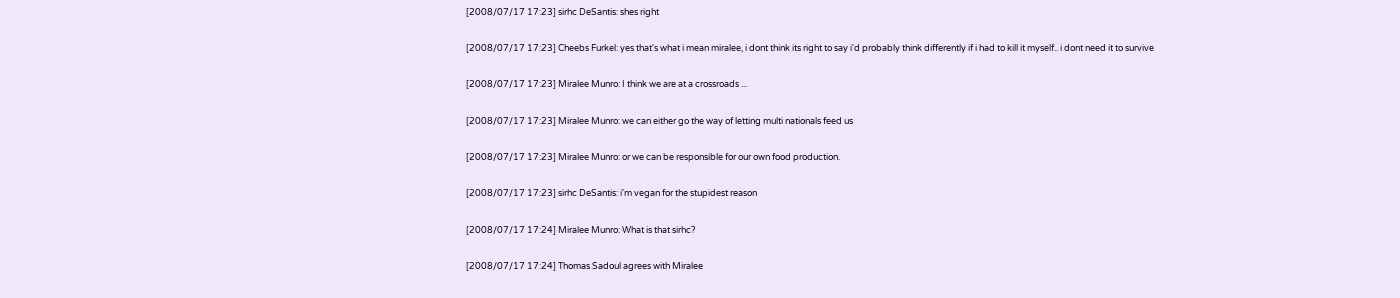[2008/07/17 17:23] sirhc DeSantis: shes right

[2008/07/17 17:23] Cheebs Furkel: yes that's what i mean miralee, i dont think its right to say i'd probably think differently if i had to kill it myself.. i dont need it to survive

[2008/07/17 17:23] Miralee Munro: I think we are at a crossroads ...

[2008/07/17 17:23] Miralee Munro: we can either go the way of letting multi nationals feed us

[2008/07/17 17:23] Miralee Munro: or we can be responsible for our own food production.

[2008/07/17 17:23] sirhc DeSantis: i'm vegan for the stupidest reason

[2008/07/17 17:24] Miralee Munro: What is that sirhc?

[2008/07/17 17:24] Thomas Sadoul agrees with Miralee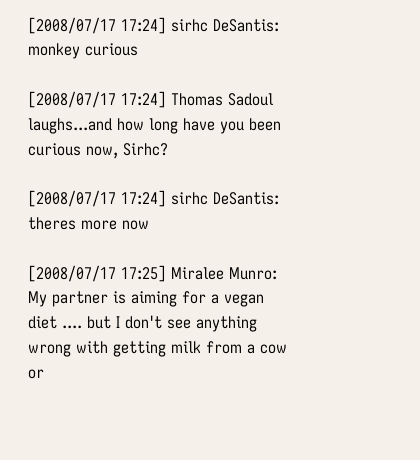[2008/07/17 17:24] sirhc DeSantis: monkey curious

[2008/07/17 17:24] Thomas Sadoul laughs...and how long have you been curious now, Sirhc?

[2008/07/17 17:24] sirhc DeSantis: theres more now

[2008/07/17 17:25] Miralee Munro: My partner is aiming for a vegan diet .... but I don't see anything wrong with getting milk from a cow or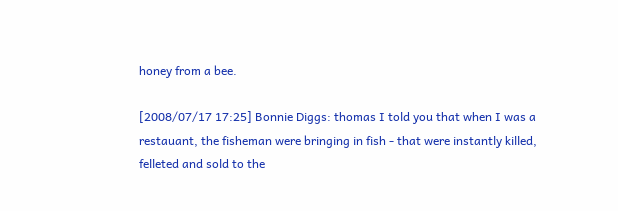honey from a bee.

[2008/07/17 17:25] Bonnie Diggs: thomas I told you that when I was a restauant, the fisheman were bringing in fish - that were instantly killed, felleted and sold to the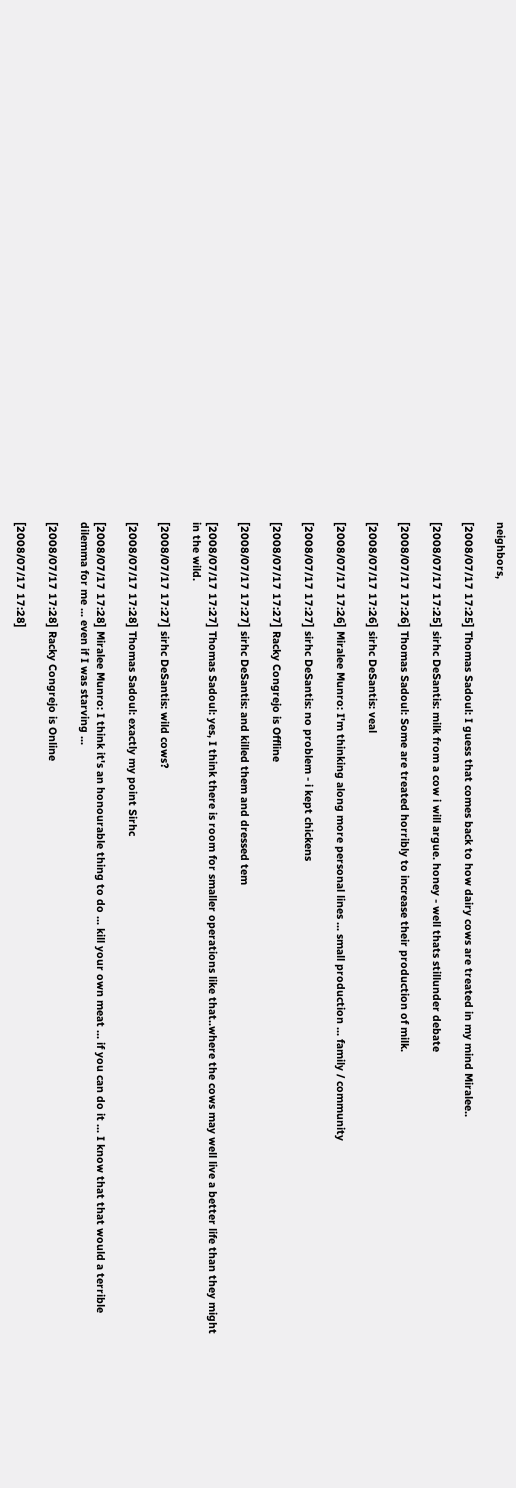neighbors,

[2008/07/17 17:25] Thomas Sadoul: I guess that comes back to how dairy cows are treated in my mind Miralee..

[2008/07/17 17:25] sirhc DeSantis: milk from a cow i will argue. honey - well thats stillunder debate

[2008/07/17 17:26] Thomas Sadoul: Some are treated horribly to increase their production of milk.

[2008/07/17 17:26] sirhc DeSantis: veal

[2008/07/17 17:26] Miralee Munro: I'm thinking along more personal lines ... small production ... family / community

[2008/07/17 17:27] sirhc DeSantis: no problem - i kept chickens

[2008/07/17 17:27] Racky Congrejo is Offline

[2008/07/17 17:27] sirhc DeSantis: and killed them and dressed tem

[2008/07/17 17:27] Thomas Sadoul: yes, I think there is room for smaller operations like that..where the cows may well live a better life than they might in the wild.

[2008/07/17 17:27] sirhc DeSantis: wild cows?

[2008/07/17 17:28] Thomas Sadoul: exactly my point Sirhc

[2008/07/17 17:28] Miralee Munro: I think it's an honourable thing to do ... kill your own meat ... if you can do it ... I know that that would a terrible dilemma for me ... even if I was starving ...

[2008/07/17 17:28] Racky Congrejo is Online

[2008/07/17 17:28]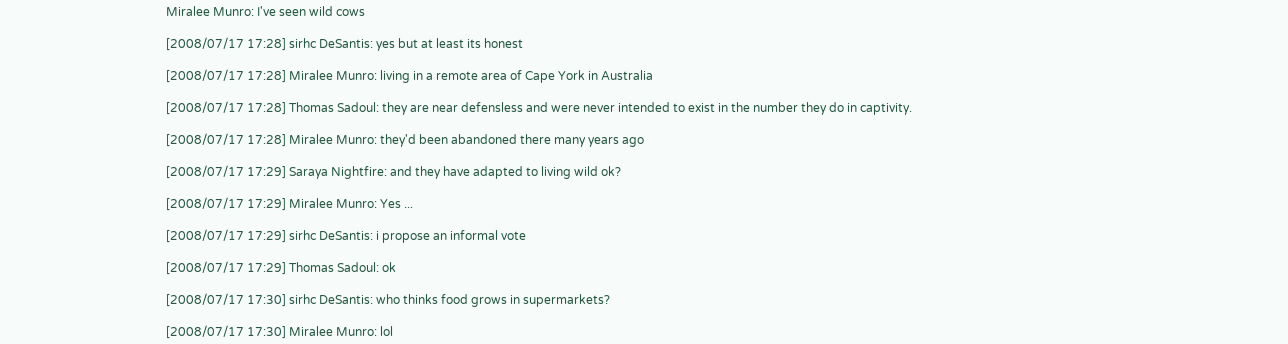Miralee Munro: I've seen wild cows

[2008/07/17 17:28] sirhc DeSantis: yes but at least its honest

[2008/07/17 17:28] Miralee Munro: living in a remote area of Cape York in Australia

[2008/07/17 17:28] Thomas Sadoul: they are near defensless and were never intended to exist in the number they do in captivity.

[2008/07/17 17:28] Miralee Munro: they'd been abandoned there many years ago

[2008/07/17 17:29] Saraya Nightfire: and they have adapted to living wild ok?

[2008/07/17 17:29] Miralee Munro: Yes ...

[2008/07/17 17:29] sirhc DeSantis: i propose an informal vote

[2008/07/17 17:29] Thomas Sadoul: ok

[2008/07/17 17:30] sirhc DeSantis: who thinks food grows in supermarkets?

[2008/07/17 17:30] Miralee Munro: lol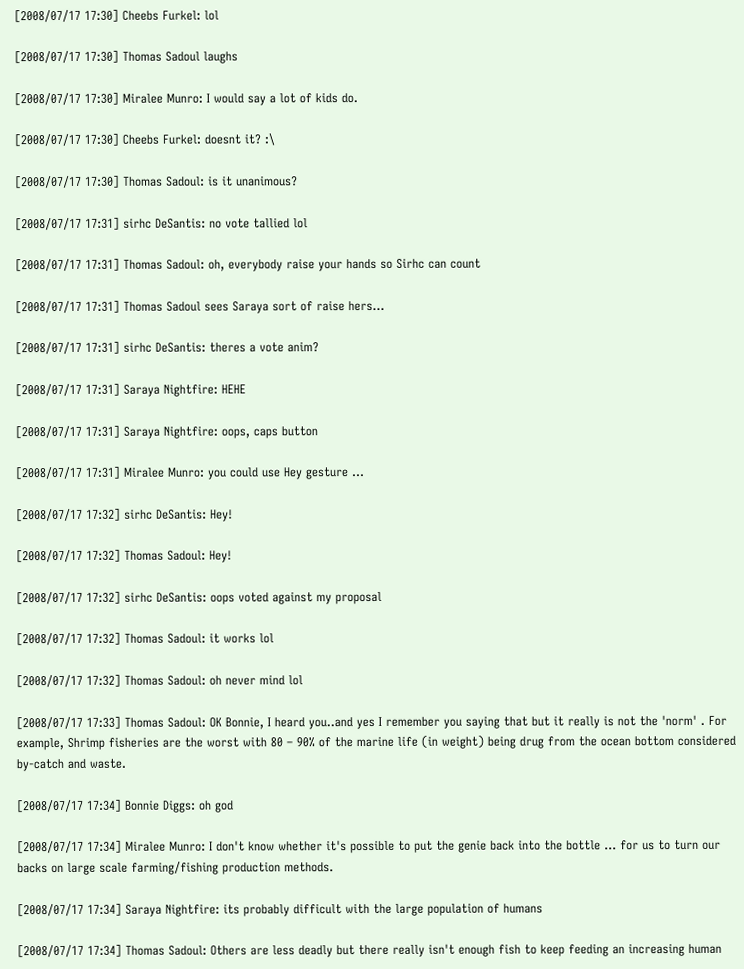[2008/07/17 17:30] Cheebs Furkel: lol

[2008/07/17 17:30] Thomas Sadoul laughs

[2008/07/17 17:30] Miralee Munro: I would say a lot of kids do.

[2008/07/17 17:30] Cheebs Furkel: doesnt it? :\

[2008/07/17 17:30] Thomas Sadoul: is it unanimous?

[2008/07/17 17:31] sirhc DeSantis: no vote tallied lol

[2008/07/17 17:31] Thomas Sadoul: oh, everybody raise your hands so Sirhc can count

[2008/07/17 17:31] Thomas Sadoul sees Saraya sort of raise hers...

[2008/07/17 17:31] sirhc DeSantis: theres a vote anim?

[2008/07/17 17:31] Saraya Nightfire: HEHE

[2008/07/17 17:31] Saraya Nightfire: oops, caps button

[2008/07/17 17:31] Miralee Munro: you could use Hey gesture ...

[2008/07/17 17:32] sirhc DeSantis: Hey!

[2008/07/17 17:32] Thomas Sadoul: Hey!

[2008/07/17 17:32] sirhc DeSantis: oops voted against my proposal

[2008/07/17 17:32] Thomas Sadoul: it works lol

[2008/07/17 17:32] Thomas Sadoul: oh never mind lol

[2008/07/17 17:33] Thomas Sadoul: OK Bonnie, I heard you..and yes I remember you saying that but it really is not the 'norm' . For example, Shrimp fisheries are the worst with 80 – 90% of the marine life (in weight) being drug from the ocean bottom considered by-catch and waste.

[2008/07/17 17:34] Bonnie Diggs: oh god

[2008/07/17 17:34] Miralee Munro: I don't know whether it's possible to put the genie back into the bottle ... for us to turn our backs on large scale farming/fishing production methods.

[2008/07/17 17:34] Saraya Nightfire: its probably difficult with the large population of humans

[2008/07/17 17:34] Thomas Sadoul: Others are less deadly but there really isn't enough fish to keep feeding an increasing human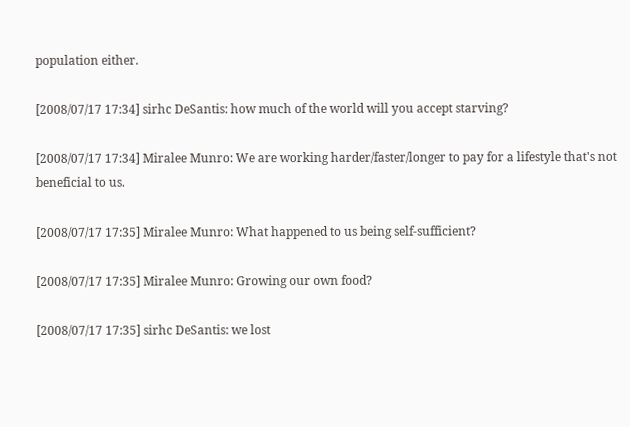population either.

[2008/07/17 17:34] sirhc DeSantis: how much of the world will you accept starving?

[2008/07/17 17:34] Miralee Munro: We are working harder/faster/longer to pay for a lifestyle that's not beneficial to us.

[2008/07/17 17:35] Miralee Munro: What happened to us being self-sufficient?

[2008/07/17 17:35] Miralee Munro: Growing our own food?

[2008/07/17 17:35] sirhc DeSantis: we lost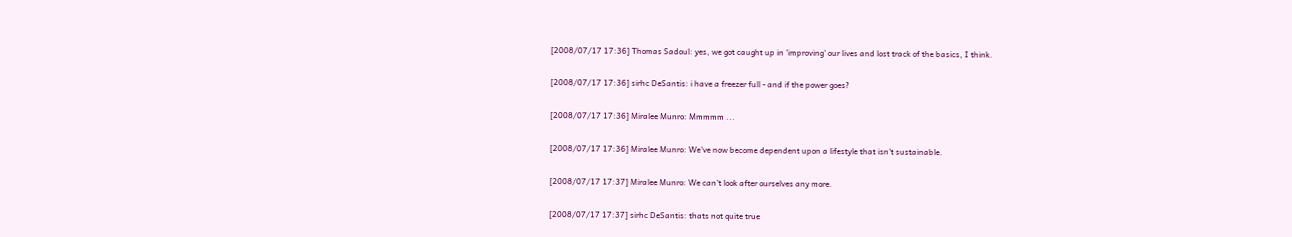[2008/07/17 17:36] Thomas Sadoul: yes, we got caught up in 'improving' our lives and lost track of the basics, I think.

[2008/07/17 17:36] sirhc DeSantis: i have a freezer full - and if the power goes?

[2008/07/17 17:36] Miralee Munro: Mmmmm ...

[2008/07/17 17:36] Miralee Munro: We've now become dependent upon a lifestyle that isn't sustainable.

[2008/07/17 17:37] Miralee Munro: We can't look after ourselves any more.

[2008/07/17 17:37] sirhc DeSantis: thats not quite true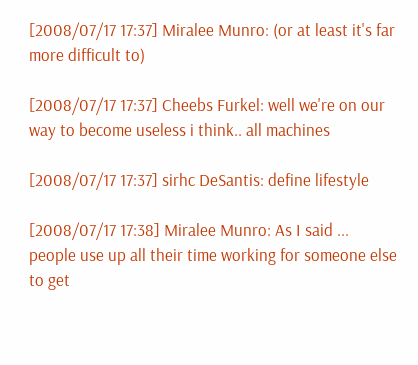[2008/07/17 17:37] Miralee Munro: (or at least it's far more difficult to)

[2008/07/17 17:37] Cheebs Furkel: well we're on our way to become useless i think.. all machines

[2008/07/17 17:37] sirhc DeSantis: define lifestyle

[2008/07/17 17:38] Miralee Munro: As I said ... people use up all their time working for someone else to get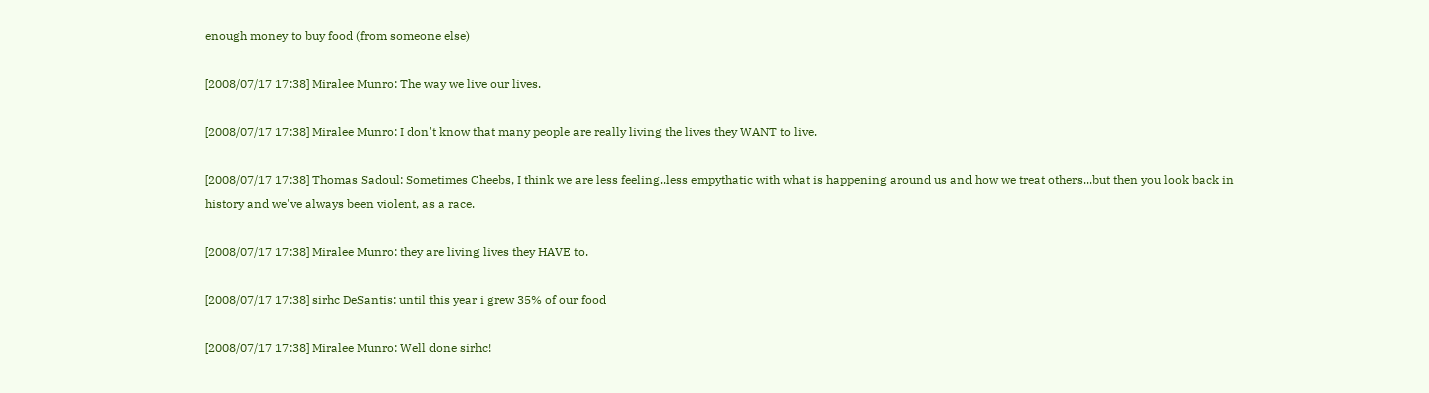enough money to buy food (from someone else)

[2008/07/17 17:38] Miralee Munro: The way we live our lives.

[2008/07/17 17:38] Miralee Munro: I don't know that many people are really living the lives they WANT to live.

[2008/07/17 17:38] Thomas Sadoul: Sometimes Cheebs, I think we are less feeling..less empythatic with what is happening around us and how we treat others...but then you look back in history and we've always been violent, as a race.

[2008/07/17 17:38] Miralee Munro: they are living lives they HAVE to.

[2008/07/17 17:38] sirhc DeSantis: until this year i grew 35% of our food

[2008/07/17 17:38] Miralee Munro: Well done sirhc!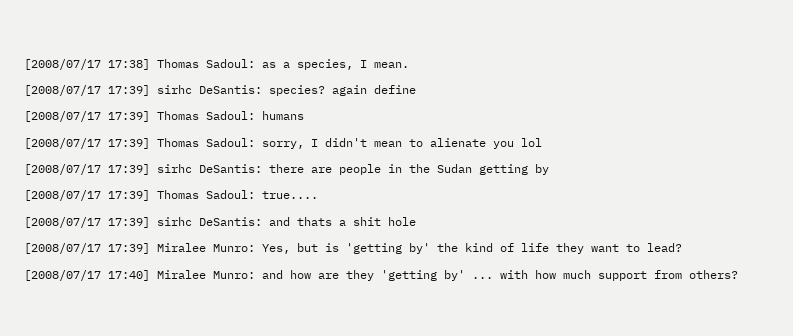[2008/07/17 17:38] Thomas Sadoul: as a species, I mean.

[2008/07/17 17:39] sirhc DeSantis: species? again define

[2008/07/17 17:39] Thomas Sadoul: humans

[2008/07/17 17:39] Thomas Sadoul: sorry, I didn't mean to alienate you lol

[2008/07/17 17:39] sirhc DeSantis: there are people in the Sudan getting by

[2008/07/17 17:39] Thomas Sadoul: true....

[2008/07/17 17:39] sirhc DeSantis: and thats a shit hole

[2008/07/17 17:39] Miralee Munro: Yes, but is 'getting by' the kind of life they want to lead?

[2008/07/17 17:40] Miralee Munro: and how are they 'getting by' ... with how much support from others?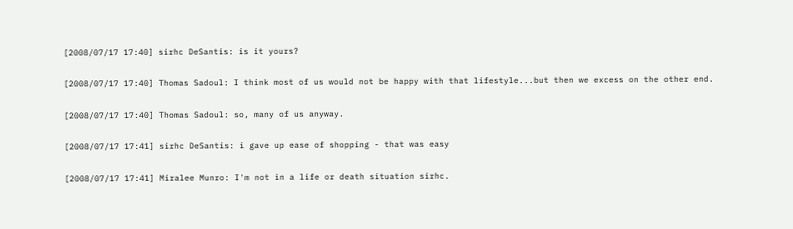[2008/07/17 17:40] sirhc DeSantis: is it yours?

[2008/07/17 17:40] Thomas Sadoul: I think most of us would not be happy with that lifestyle...but then we excess on the other end.

[2008/07/17 17:40] Thomas Sadoul: so, many of us anyway.

[2008/07/17 17:41] sirhc DeSantis: i gave up ease of shopping - that was easy

[2008/07/17 17:41] Miralee Munro: I'm not in a life or death situation sirhc.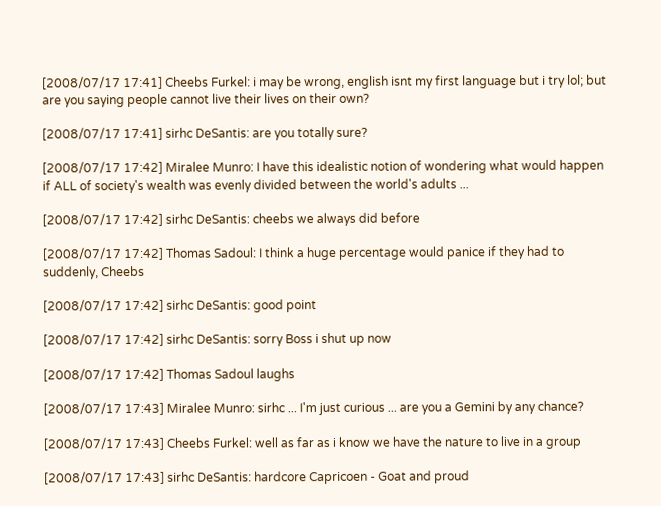[2008/07/17 17:41] Cheebs Furkel: i may be wrong, english isnt my first language but i try lol; but are you saying people cannot live their lives on their own?

[2008/07/17 17:41] sirhc DeSantis: are you totally sure?

[2008/07/17 17:42] Miralee Munro: I have this idealistic notion of wondering what would happen if ALL of society's wealth was evenly divided between the world's adults ...

[2008/07/17 17:42] sirhc DeSantis: cheebs we always did before

[2008/07/17 17:42] Thomas Sadoul: I think a huge percentage would panice if they had to suddenly, Cheebs

[2008/07/17 17:42] sirhc DeSantis: good point

[2008/07/17 17:42] sirhc DeSantis: sorry Boss i shut up now

[2008/07/17 17:42] Thomas Sadoul laughs

[2008/07/17 17:43] Miralee Munro: sirhc ... I'm just curious ... are you a Gemini by any chance?

[2008/07/17 17:43] Cheebs Furkel: well as far as i know we have the nature to live in a group

[2008/07/17 17:43] sirhc DeSantis: hardcore Capricoen - Goat and proud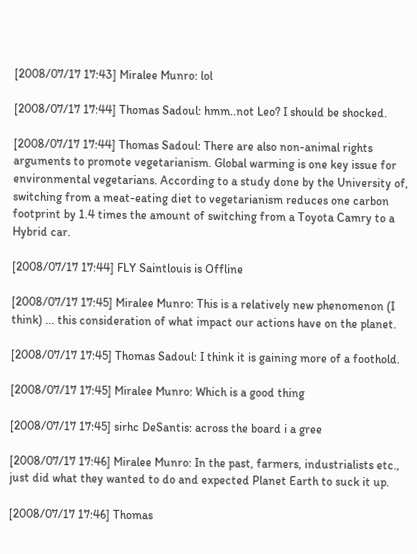[2008/07/17 17:43] Miralee Munro: lol

[2008/07/17 17:44] Thomas Sadoul: hmm..not Leo? I should be shocked.

[2008/07/17 17:44] Thomas Sadoul: There are also non-animal rights arguments to promote vegetarianism. Global warming is one key issue for environmental vegetarians. According to a study done by the University of, switching from a meat-eating diet to vegetarianism reduces one carbon footprint by 1.4 times the amount of switching from a Toyota Camry to a Hybrid car.

[2008/07/17 17:44] FLY Saintlouis is Offline

[2008/07/17 17:45] Miralee Munro: This is a relatively new phenomenon (I think) ... this consideration of what impact our actions have on the planet.

[2008/07/17 17:45] Thomas Sadoul: I think it is gaining more of a foothold.

[2008/07/17 17:45] Miralee Munro: Which is a good thing

[2008/07/17 17:45] sirhc DeSantis: across the board i a gree

[2008/07/17 17:46] Miralee Munro: In the past, farmers, industrialists etc., just did what they wanted to do and expected Planet Earth to suck it up.

[2008/07/17 17:46] Thomas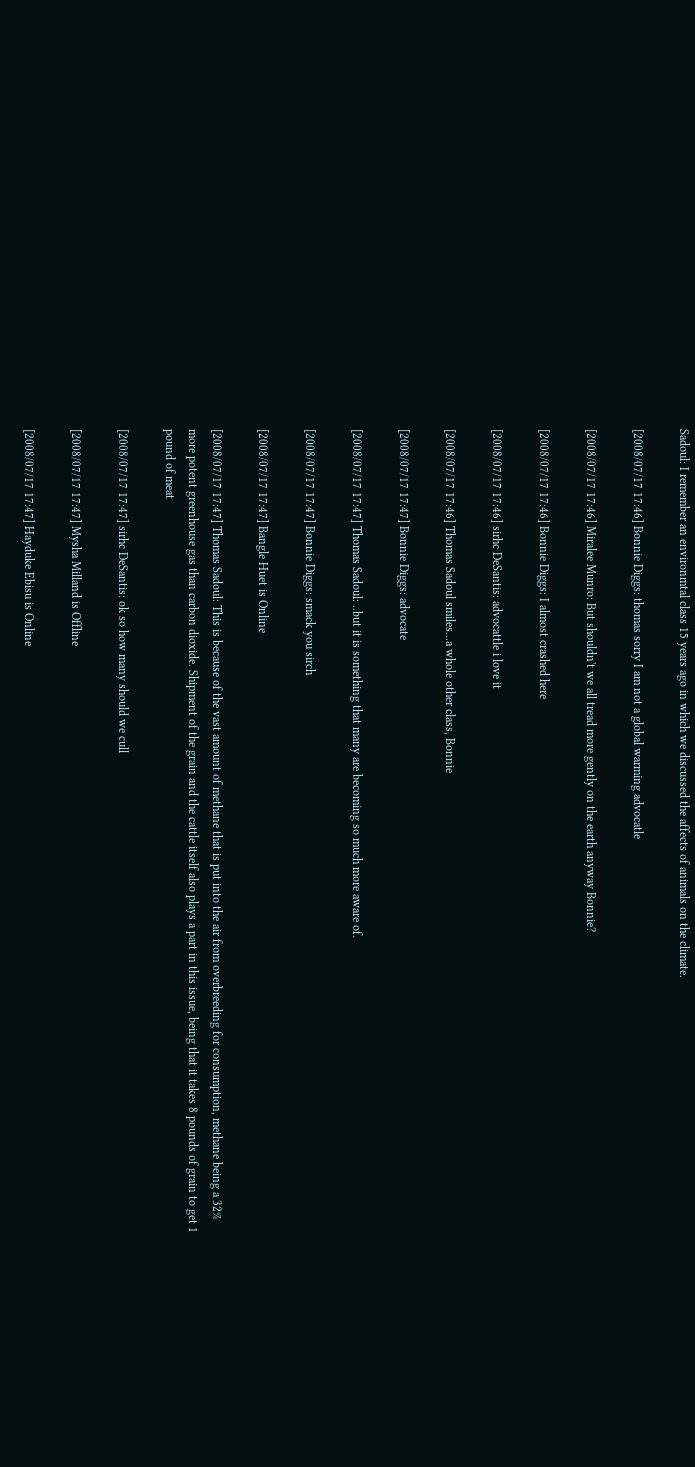Sadoul: I remember an environmtal class 15 years ago in which we discussed the affects of animals on the climate.

[2008/07/17 17:46] Bonnie Diggs: thomas sorry I am not a global warming advocatle

[2008/07/17 17:46] Miralee Munro: But shouldn't we all tread more gently on the earth anyway Bonnie?

[2008/07/17 17:46] Bonnie Diggs: I almost crashed here

[2008/07/17 17:46] sirhc DeSantis: advocattle i love it

[2008/07/17 17:46] Thomas Sadoul smiles...a whole other class, Bonnie

[2008/07/17 17:47] Bonnie Diggs: advocate

[2008/07/17 17:47] Thomas Sadoul: ..but it is something that many are becoming so much more aware of.

[2008/07/17 17:47] Bonnie Diggs: smack you sirch

[2008/07/17 17:47] Bangle Huet is Online

[2008/07/17 17:47] Thomas Sadoul: This is because of the vast amount of methane that is put into the air from overbreeding for consumption, methane being a 32% more potent greenhouse gas than carbon dioxide. Shipment of the grain and the cattle itself also plays a part in this issue, being that it takes 8 pounds of grain to get 1 pound of meat

[2008/07/17 17:47] sirhc DeSantis: ok so how many should we cull

[2008/07/17 17:47] Mysha Milland is Offline

[2008/07/17 17:47] Hayduke Ebisu is Online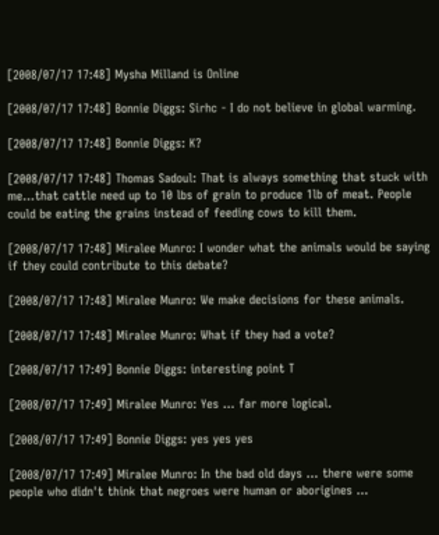[2008/07/17 17:48] Mysha Milland is Online

[2008/07/17 17:48] Bonnie Diggs: Sirhc - I do not believe in global warming.

[2008/07/17 17:48] Bonnie Diggs: K?

[2008/07/17 17:48] Thomas Sadoul: That is always something that stuck with me...that cattle need up to 10 lbs of grain to produce 1lb of meat. People could be eating the grains instead of feeding cows to kill them.

[2008/07/17 17:48] Miralee Munro: I wonder what the animals would be saying if they could contribute to this debate?

[2008/07/17 17:48] Miralee Munro: We make decisions for these animals.

[2008/07/17 17:48] Miralee Munro: What if they had a vote?

[2008/07/17 17:49] Bonnie Diggs: interesting point T

[2008/07/17 17:49] Miralee Munro: Yes ... far more logical.

[2008/07/17 17:49] Bonnie Diggs: yes yes yes

[2008/07/17 17:49] Miralee Munro: In the bad old days ... there were some people who didn't think that negroes were human or aborigines ...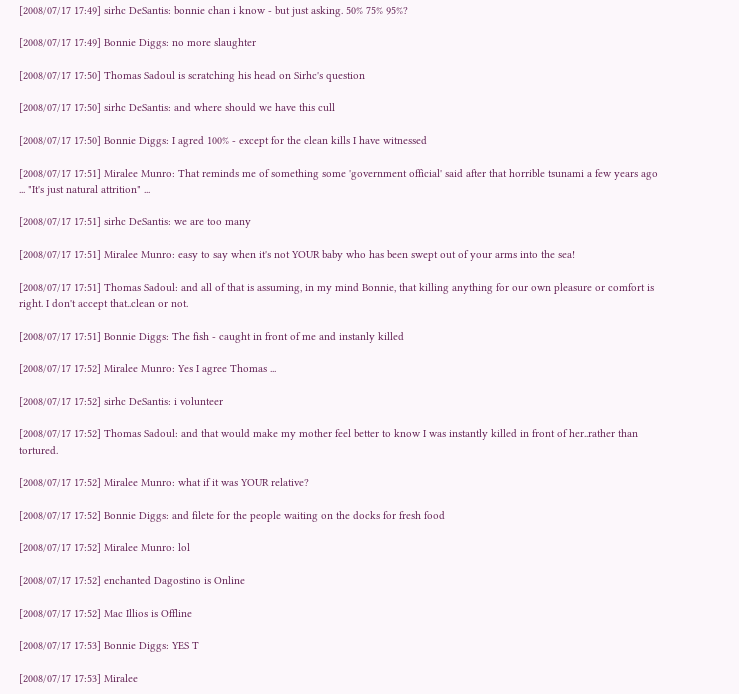[2008/07/17 17:49] sirhc DeSantis: bonnie chan i know - but just asking. 50% 75% 95%?

[2008/07/17 17:49] Bonnie Diggs: no more slaughter

[2008/07/17 17:50] Thomas Sadoul is scratching his head on Sirhc's question

[2008/07/17 17:50] sirhc DeSantis: and where should we have this cull

[2008/07/17 17:50] Bonnie Diggs: I agred 100% - except for the clean kills I have witnessed

[2008/07/17 17:51] Miralee Munro: That reminds me of something some 'government official' said after that horrible tsunami a few years ago ... "It's just natural attrition" ...

[2008/07/17 17:51] sirhc DeSantis: we are too many

[2008/07/17 17:51] Miralee Munro: easy to say when it's not YOUR baby who has been swept out of your arms into the sea!

[2008/07/17 17:51] Thomas Sadoul: and all of that is assuming, in my mind Bonnie, that killing anything for our own pleasure or comfort is right. I don't accept that..clean or not.

[2008/07/17 17:51] Bonnie Diggs: The fish - caught in front of me and instanly killed

[2008/07/17 17:52] Miralee Munro: Yes I agree Thomas ...

[2008/07/17 17:52] sirhc DeSantis: i volunteer

[2008/07/17 17:52] Thomas Sadoul: and that would make my mother feel better to know I was instantly killed in front of her..rather than tortured.

[2008/07/17 17:52] Miralee Munro: what if it was YOUR relative?

[2008/07/17 17:52] Bonnie Diggs: and filete for the people waiting on the docks for fresh food

[2008/07/17 17:52] Miralee Munro: lol

[2008/07/17 17:52] enchanted Dagostino is Online

[2008/07/17 17:52] Mac Illios is Offline

[2008/07/17 17:53] Bonnie Diggs: YES T

[2008/07/17 17:53] Miralee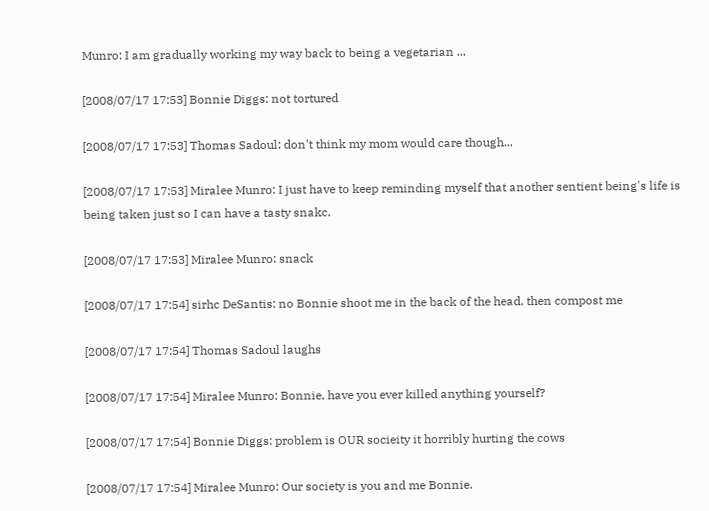Munro: I am gradually working my way back to being a vegetarian ...

[2008/07/17 17:53] Bonnie Diggs: not tortured

[2008/07/17 17:53] Thomas Sadoul: don't think my mom would care though...

[2008/07/17 17:53] Miralee Munro: I just have to keep reminding myself that another sentient being's life is being taken just so I can have a tasty snakc.

[2008/07/17 17:53] Miralee Munro: snack

[2008/07/17 17:54] sirhc DeSantis: no Bonnie shoot me in the back of the head. then compost me

[2008/07/17 17:54] Thomas Sadoul laughs

[2008/07/17 17:54] Miralee Munro: Bonnie, have you ever killed anything yourself?

[2008/07/17 17:54] Bonnie Diggs: problem is OUR socieity it horribly hurting the cows

[2008/07/17 17:54] Miralee Munro: Our society is you and me Bonnie.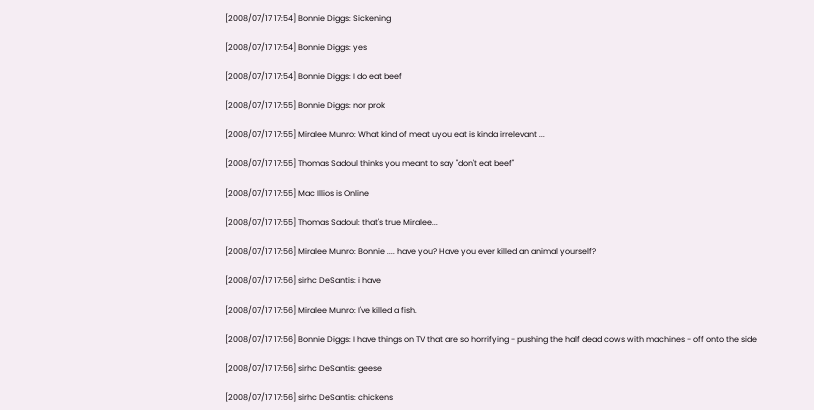[2008/07/17 17:54] Bonnie Diggs: Sickening

[2008/07/17 17:54] Bonnie Diggs: yes

[2008/07/17 17:54] Bonnie Diggs: I do eat beef

[2008/07/17 17:55] Bonnie Diggs: nor prok

[2008/07/17 17:55] Miralee Munro: What kind of meat uyou eat is kinda irrelevant ...

[2008/07/17 17:55] Thomas Sadoul thinks you meant to say "don't eat beef"

[2008/07/17 17:55] Mac Illios is Online

[2008/07/17 17:55] Thomas Sadoul: that's true Miralee...

[2008/07/17 17:56] Miralee Munro: Bonnie .... have you? Have you ever killed an animal yourself?

[2008/07/17 17:56] sirhc DeSantis: i have

[2008/07/17 17:56] Miralee Munro: I've killed a fish.

[2008/07/17 17:56] Bonnie Diggs: I have things on TV that are so horrifying - pushing the half dead cows with machines - off onto the side

[2008/07/17 17:56] sirhc DeSantis: geese

[2008/07/17 17:56] sirhc DeSantis: chickens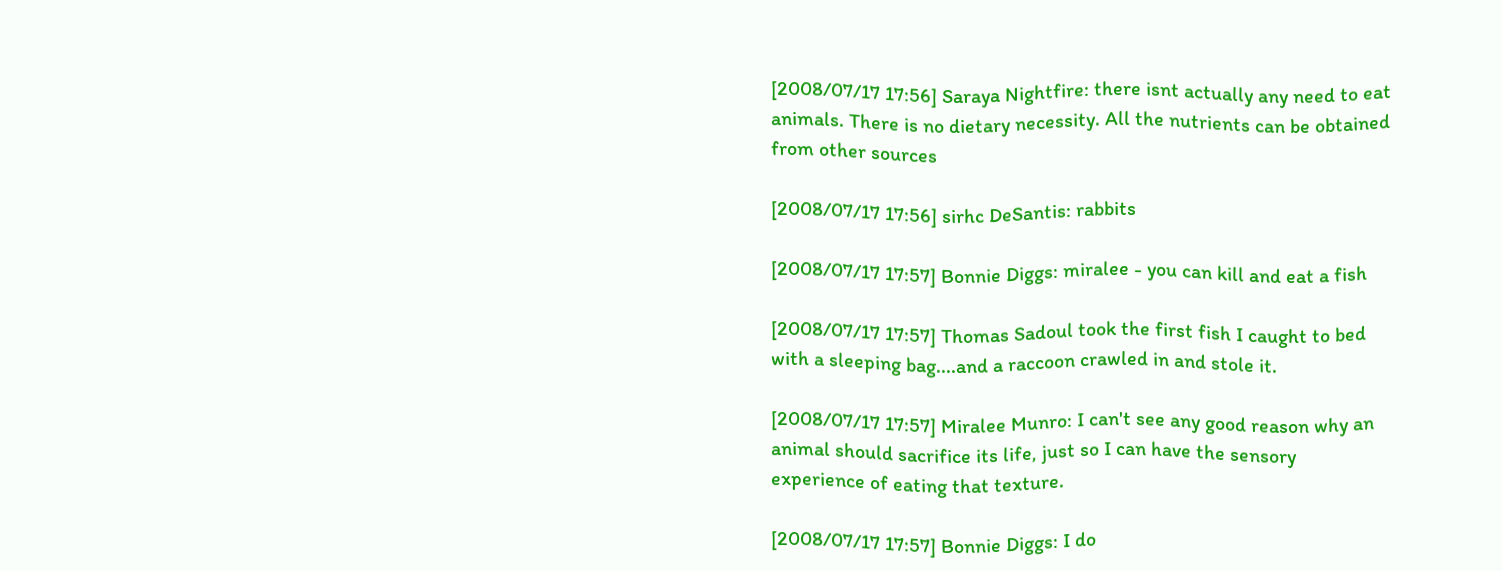[2008/07/17 17:56] Saraya Nightfire: there isnt actually any need to eat animals. There is no dietary necessity. All the nutrients can be obtained from other sources

[2008/07/17 17:56] sirhc DeSantis: rabbits

[2008/07/17 17:57] Bonnie Diggs: miralee - you can kill and eat a fish

[2008/07/17 17:57] Thomas Sadoul took the first fish I caught to bed with a sleeping bag....and a raccoon crawled in and stole it.

[2008/07/17 17:57] Miralee Munro: I can't see any good reason why an animal should sacrifice its life, just so I can have the sensory experience of eating that texture.

[2008/07/17 17:57] Bonnie Diggs: I do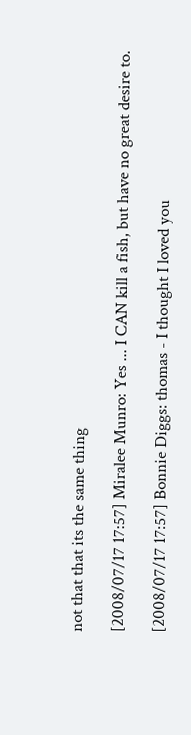not that that its the same thing

[2008/07/17 17:57] Miralee Munro: Yes ... I CAN kill a fish, but have no great desire to.

[2008/07/17 17:57] Bonnie Diggs: thomas - I thought I loved you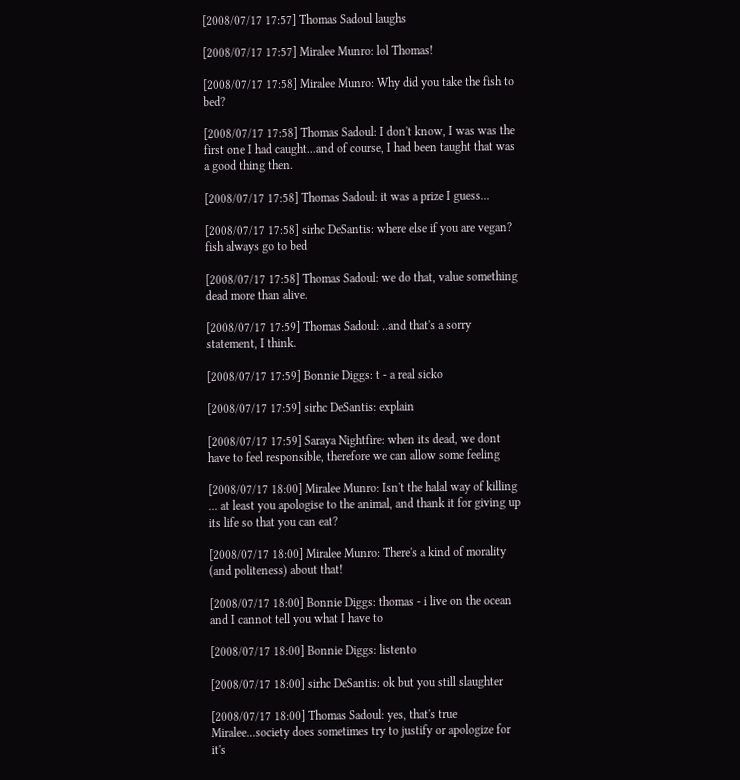[2008/07/17 17:57] Thomas Sadoul laughs

[2008/07/17 17:57] Miralee Munro: lol Thomas!

[2008/07/17 17:58] Miralee Munro: Why did you take the fish to bed?

[2008/07/17 17:58] Thomas Sadoul: I don't know, I was was the first one I had caught...and of course, I had been taught that was a good thing then.

[2008/07/17 17:58] Thomas Sadoul: it was a prize I guess...

[2008/07/17 17:58] sirhc DeSantis: where else if you are vegan? fish always go to bed

[2008/07/17 17:58] Thomas Sadoul: we do that, value something dead more than alive.

[2008/07/17 17:59] Thomas Sadoul: ..and that's a sorry statement, I think.

[2008/07/17 17:59] Bonnie Diggs: t - a real sicko

[2008/07/17 17:59] sirhc DeSantis: explain

[2008/07/17 17:59] Saraya Nightfire: when its dead, we dont have to feel responsible, therefore we can allow some feeling

[2008/07/17 18:00] Miralee Munro: Isn't the halal way of killing ... at least you apologise to the animal, and thank it for giving up its life so that you can eat?

[2008/07/17 18:00] Miralee Munro: There's a kind of morality (and politeness) about that!

[2008/07/17 18:00] Bonnie Diggs: thomas - i live on the ocean and I cannot tell you what I have to

[2008/07/17 18:00] Bonnie Diggs: listento

[2008/07/17 18:00] sirhc DeSantis: ok but you still slaughter

[2008/07/17 18:00] Thomas Sadoul: yes, that's true Miralee...society does sometimes try to justify or apologize for it's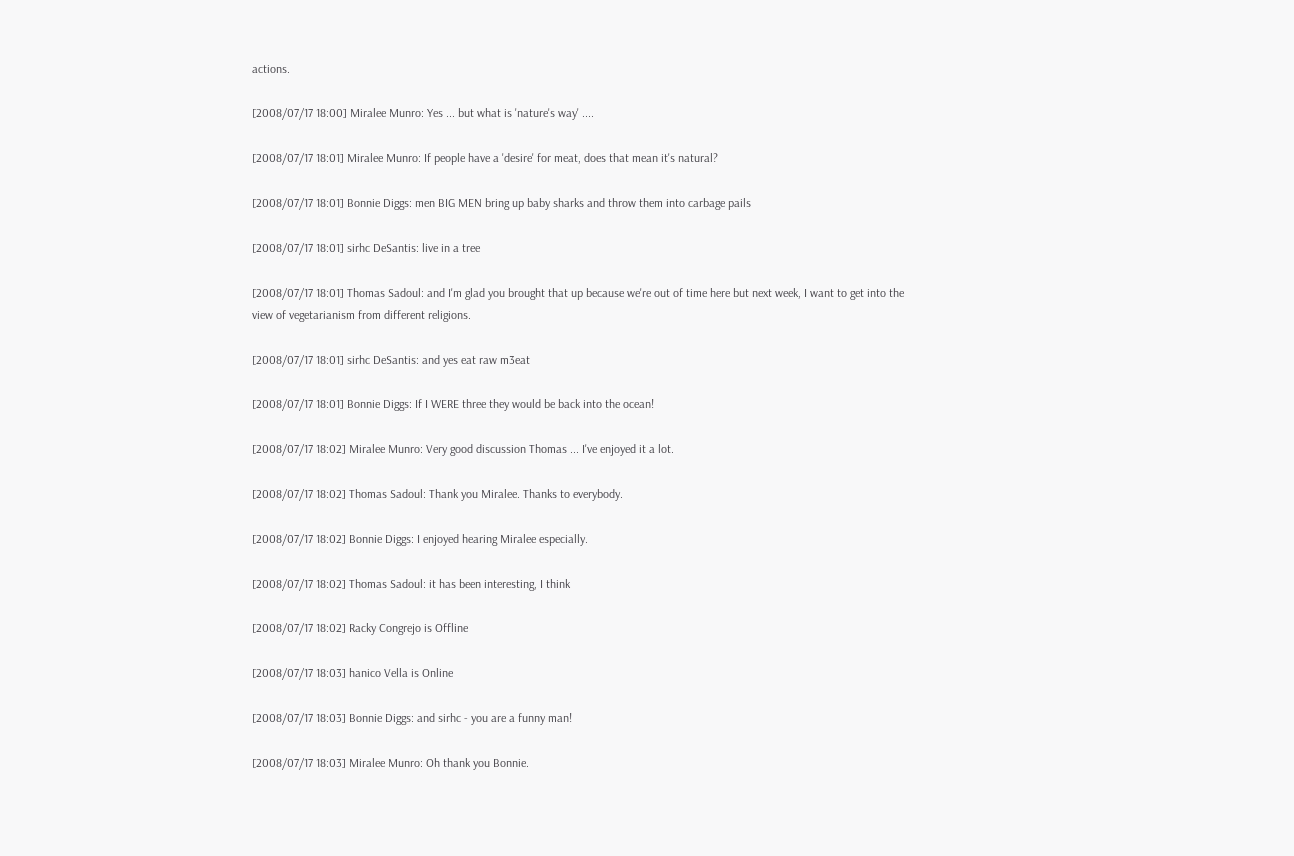actions.

[2008/07/17 18:00] Miralee Munro: Yes ... but what is 'nature's way' ....

[2008/07/17 18:01] Miralee Munro: If people have a 'desire' for meat, does that mean it's natural?

[2008/07/17 18:01] Bonnie Diggs: men BIG MEN bring up baby sharks and throw them into carbage pails

[2008/07/17 18:01] sirhc DeSantis: live in a tree

[2008/07/17 18:01] Thomas Sadoul: and I'm glad you brought that up because we're out of time here but next week, I want to get into the view of vegetarianism from different religions.

[2008/07/17 18:01] sirhc DeSantis: and yes eat raw m3eat

[2008/07/17 18:01] Bonnie Diggs: If I WERE three they would be back into the ocean!

[2008/07/17 18:02] Miralee Munro: Very good discussion Thomas ... I've enjoyed it a lot.

[2008/07/17 18:02] Thomas Sadoul: Thank you Miralee. Thanks to everybody.

[2008/07/17 18:02] Bonnie Diggs: I enjoyed hearing Miralee especially.

[2008/07/17 18:02] Thomas Sadoul: it has been interesting, I think

[2008/07/17 18:02] Racky Congrejo is Offline

[2008/07/17 18:03] hanico Vella is Online

[2008/07/17 18:03] Bonnie Diggs: and sirhc - you are a funny man!

[2008/07/17 18:03] Miralee Munro: Oh thank you Bonnie.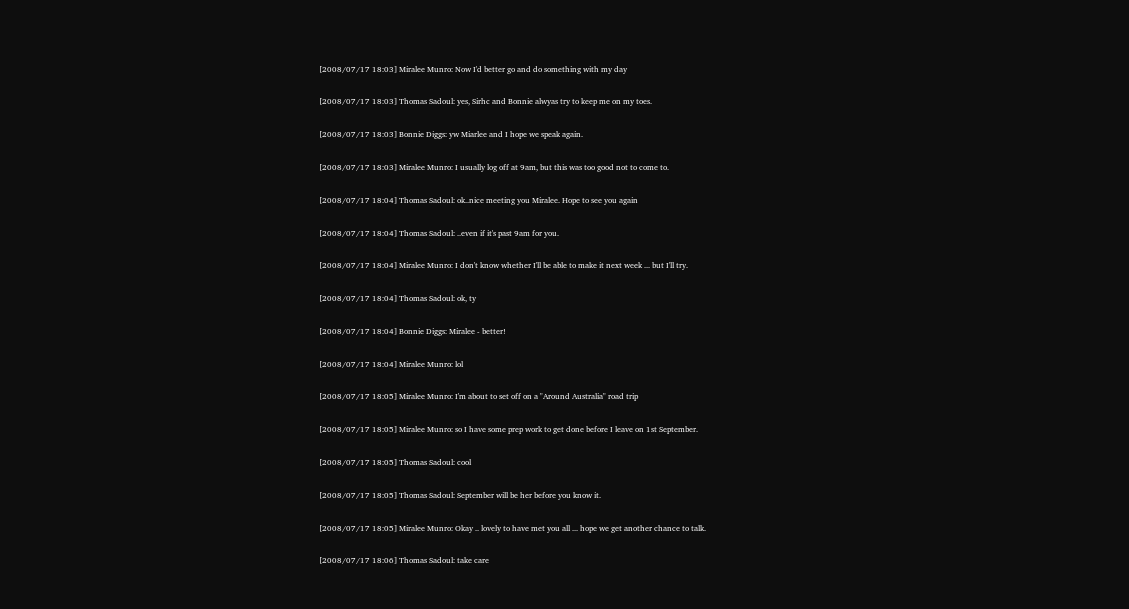[2008/07/17 18:03] Miralee Munro: Now I'd better go and do something with my day

[2008/07/17 18:03] Thomas Sadoul: yes, Sirhc and Bonnie alwyas try to keep me on my toes.

[2008/07/17 18:03] Bonnie Diggs: yw Miarlee and I hope we speak again.

[2008/07/17 18:03] Miralee Munro: I usually log off at 9am, but this was too good not to come to.

[2008/07/17 18:04] Thomas Sadoul: ok..nice meeting you Miralee. Hope to see you again

[2008/07/17 18:04] Thomas Sadoul: ..even if it's past 9am for you.

[2008/07/17 18:04] Miralee Munro: I don't know whether I'll be able to make it next week ... but I'll try.

[2008/07/17 18:04] Thomas Sadoul: ok, ty

[2008/07/17 18:04] Bonnie Diggs: Miralee - better!

[2008/07/17 18:04] Miralee Munro: lol

[2008/07/17 18:05] Miralee Munro: I'm about to set off on a "Around Australia" road trip

[2008/07/17 18:05] Miralee Munro: so I have some prep work to get done before I leave on 1st September.

[2008/07/17 18:05] Thomas Sadoul: cool

[2008/07/17 18:05] Thomas Sadoul: September will be her before you know it.

[2008/07/17 18:05] Miralee Munro: Okay .. lovely to have met you all ... hope we get another chance to talk.

[2008/07/17 18:06] Thomas Sadoul: take care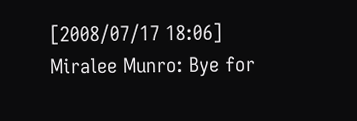[2008/07/17 18:06] Miralee Munro: Bye for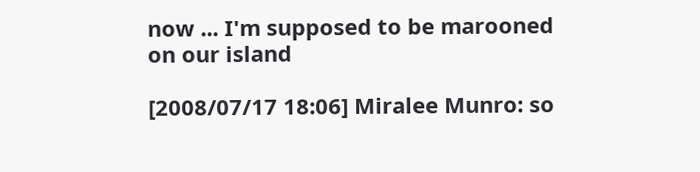now ... I'm supposed to be marooned on our island

[2008/07/17 18:06] Miralee Munro: so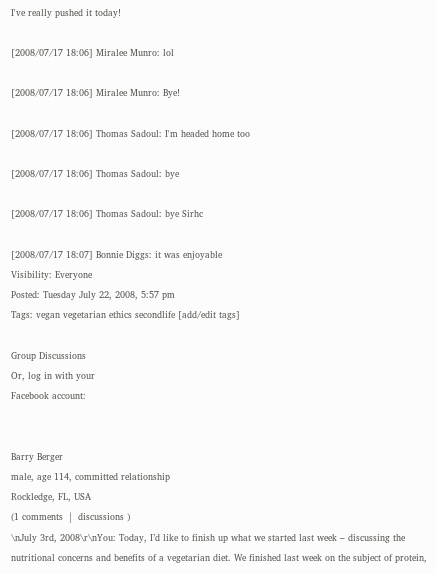I've really pushed it today!

[2008/07/17 18:06] Miralee Munro: lol

[2008/07/17 18:06] Miralee Munro: Bye!

[2008/07/17 18:06] Thomas Sadoul: I'm headed home too

[2008/07/17 18:06] Thomas Sadoul: bye

[2008/07/17 18:06] Thomas Sadoul: bye Sirhc

[2008/07/17 18:07] Bonnie Diggs: it was enjoyable
Visibility: Everyone
Posted: Tuesday July 22, 2008, 5:57 pm
Tags: vegan vegetarian ethics secondlife [add/edit tags]

Group Discussions
Or, log in with your
Facebook account:


Barry Berger
male, age 114, committed relationship
Rockledge, FL, USA
(1 comments  |  discussions )
\nJuly 3rd, 2008\r\nYou: Today, I’d like to finish up what we started last week – discussing the nutritional concerns and benefits of a vegetarian diet. We finished last week on the subject of protein,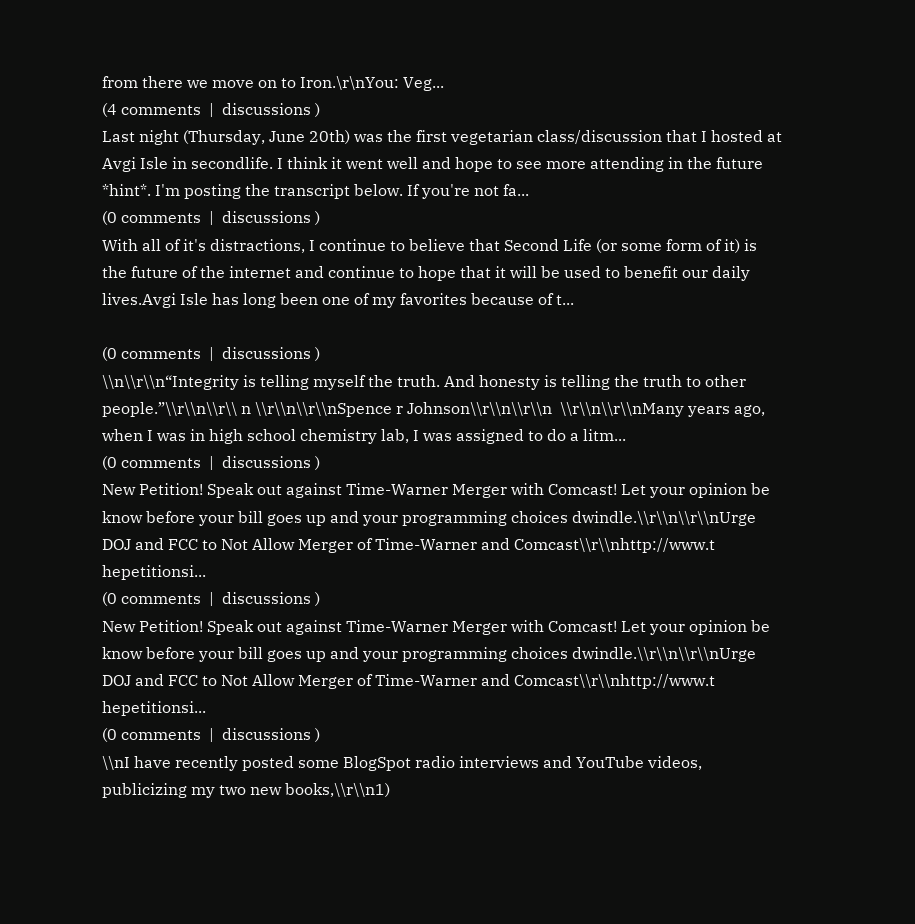from there we move on to Iron.\r\nYou: Veg...
(4 comments  |  discussions )
Last night (Thursday, June 20th) was the first vegetarian class/discussion that I hosted at Avgi Isle in secondlife. I think it went well and hope to see more attending in the future *hint*. I'm posting the transcript below. If you're not fa...
(0 comments  |  discussions )
With all of it's distractions, I continue to believe that Second Life (or some form of it) is the future of the internet and continue to hope that it will be used to benefit our daily lives.Avgi Isle has long been one of my favorites because of t...

(0 comments  |  discussions )
\\n\\r\\n“Integrity is telling myself the truth. And honesty is telling the truth to other people.”\\r\\n\\r\\ n \\r\\n\\r\\nSpence r Johnson\\r\\n\\r\\n  \\r\\n\\r\\nMany years ago, when I was in high school chemistry lab, I was assigned to do a litm...
(0 comments  |  discussions )
New Petition! Speak out against Time-Warner Merger with Comcast! Let your opinion be know before your bill goes up and your programming choices dwindle.\\r\\n\\r\\nUrge DOJ and FCC to Not Allow Merger of Time-Warner and Comcast\\r\\nhttp://www.t hepetitionsi...
(0 comments  |  discussions )
New Petition! Speak out against Time-Warner Merger with Comcast! Let your opinion be know before your bill goes up and your programming choices dwindle.\\r\\n\\r\\nUrge DOJ and FCC to Not Allow Merger of Time-Warner and Comcast\\r\\nhttp://www.t hepetitionsi...
(0 comments  |  discussions )
\\nI have recently posted some BlogSpot radio interviews and YouTube videos, publicizing my two new books,\\r\\n1)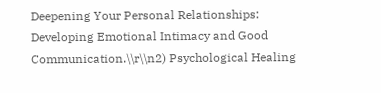Deepening Your Personal Relationships: Developing Emotional Intimacy and Good Communication.\\r\\n2) Psychological Healing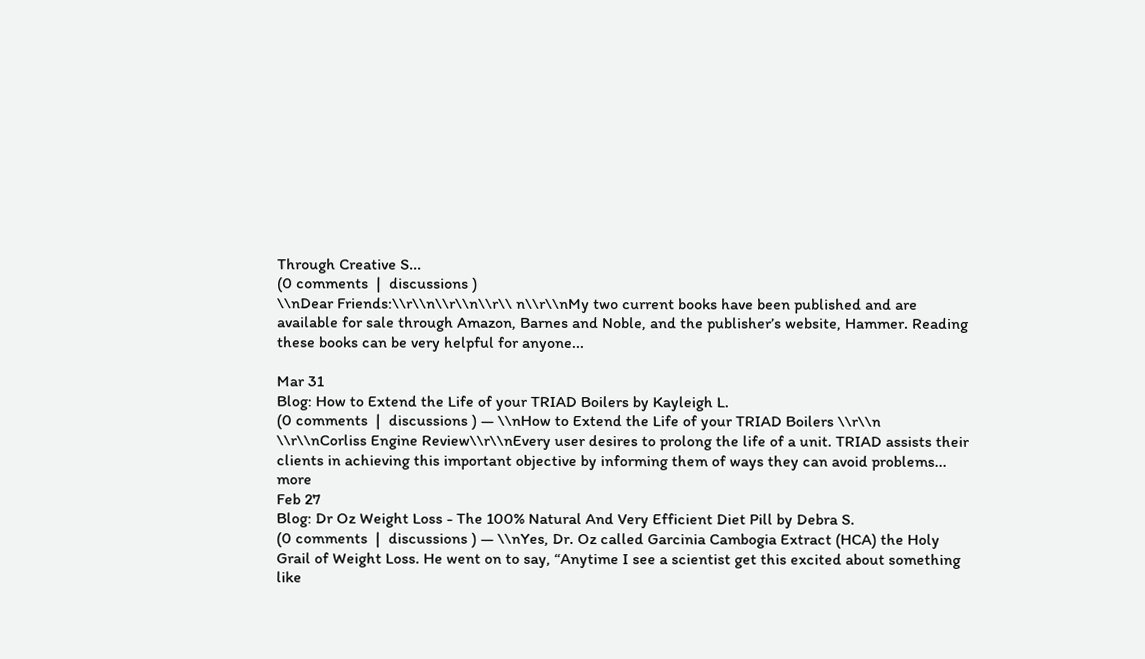Through Creative S...
(0 comments  |  discussions )
\\nDear Friends:\\r\\n\\r\\n\\r\\ n\\r\\nMy two current books have been published and are available for sale through Amazon, Barnes and Noble, and the publisher’s website, Hammer. Reading these books can be very helpful for anyone...

Mar 31
Blog: How to Extend the Life of your TRIAD Boilers by Kayleigh L.
(0 comments  |  discussions ) — \\nHow to Extend the Life of your TRIAD Boilers \\r\\n \\r\\nCorliss Engine Review\\r\\nEvery user desires to prolong the life of a unit. TRIAD assists their clients in achieving this important objective by informing them of ways they can avoid problems... more
Feb 27
Blog: Dr Oz Weight Loss - The 100% Natural And Very Efficient Diet Pill by Debra S.
(0 comments  |  discussions ) — \\nYes, Dr. Oz called Garcinia Cambogia Extract (HCA) the Holy Grail of Weight Loss. He went on to say, “Anytime I see a scientist get this excited about something like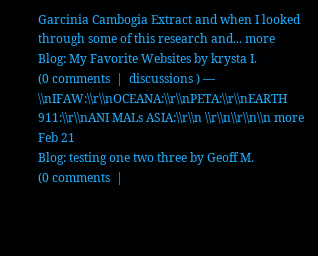Garcinia Cambogia Extract and when I looked through some of this research and... more
Blog: My Favorite Websites by krysta I.
(0 comments  |  discussions ) — \\nIFAW:\\r\\nOCEANA:\\r\\nPETA:\\r\\nEARTH 911:\\r\\nANI MALs ASIA:\\r\\n \\r\\n\\r\\n\\n more
Feb 21
Blog: testing one two three by Geoff M.
(0 comments  |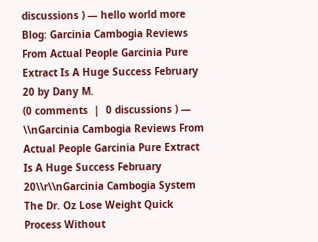discussions ) — hello world more
Blog: Garcinia Cambogia Reviews From Actual People Garcinia Pure Extract Is A Huge Success February 20 by Dany M.
(0 comments  |  0 discussions ) — \\nGarcinia Cambogia Reviews From Actual People Garcinia Pure Extract Is A Huge Success February 20\\r\\nGarcinia Cambogia System The Dr. Oz Lose Weight Quick Process Without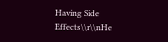Having Side Effects\\r\\nHe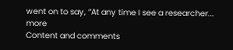went on to say, “At any time I see a researcher... more
Content and comments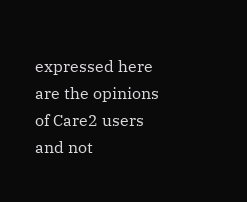expressed here are the opinions of Care2 users and not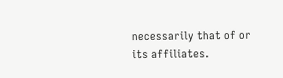necessarily that of or its affiliates.